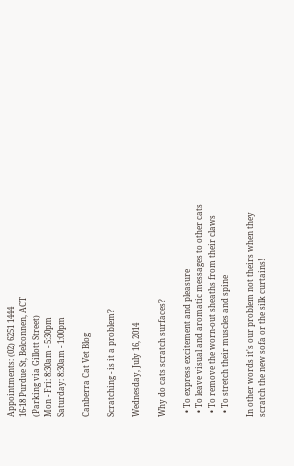Appointments: (02) 6251 1444
16-18 Purdue St, Belconnen, ACT
(Parking via Gillott Street)
Mon - Fri: 8:30am - 5:30pm
Saturday: 8:30am - 1:00pm

Canberra Cat Vet Blog

Scratching - is it a problem?

Wednesday, July 16, 2014

Why do cats scratch surfaces?

  • To express excitement and pleasure
  • To leave visual and aromatic messages to other cats
  • To remove the worn-out sheaths from their claws
  • To stretch their muscles and spine

In other words it's our problem not theirs when they scratch the new sofa or the silk curtains!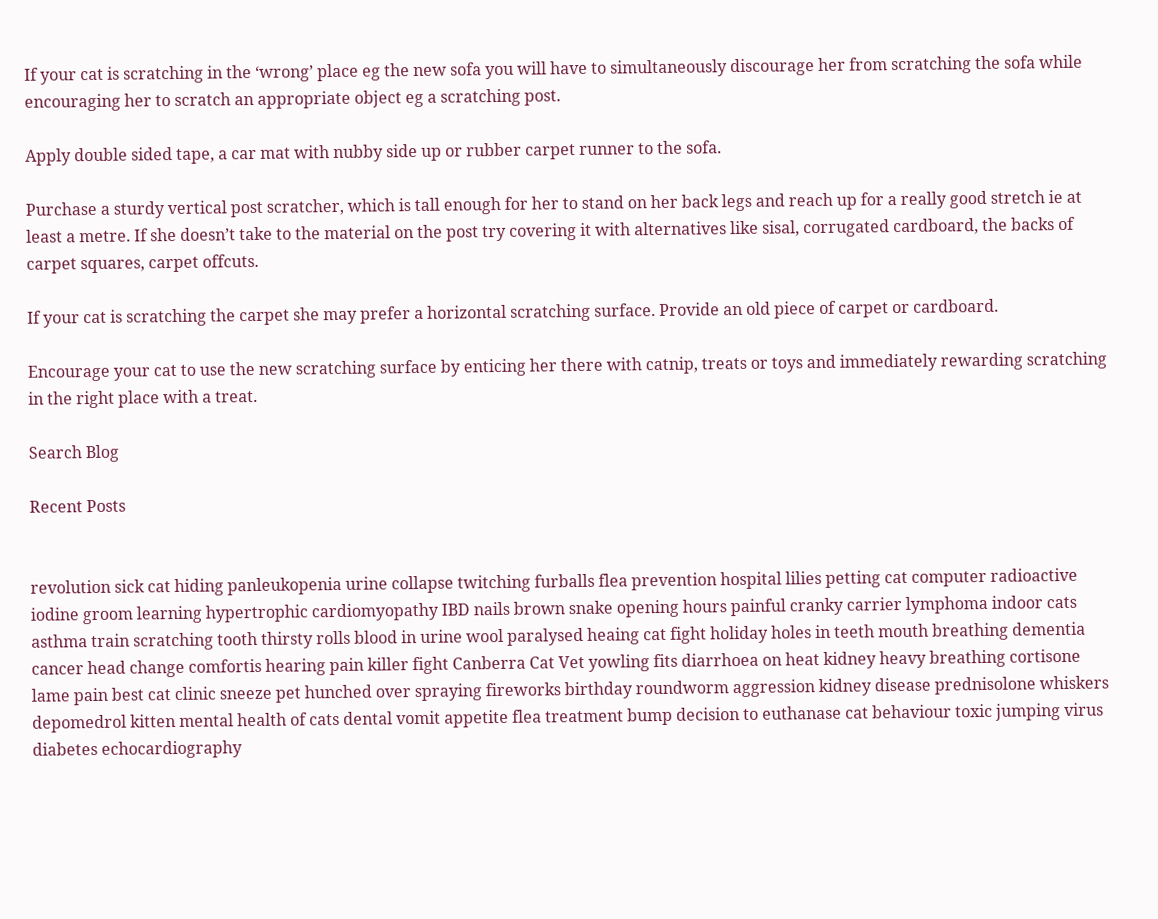If your cat is scratching in the ‘wrong’ place eg the new sofa you will have to simultaneously discourage her from scratching the sofa while encouraging her to scratch an appropriate object eg a scratching post.

Apply double sided tape, a car mat with nubby side up or rubber carpet runner to the sofa.

Purchase a sturdy vertical post scratcher, which is tall enough for her to stand on her back legs and reach up for a really good stretch ie at least a metre. If she doesn’t take to the material on the post try covering it with alternatives like sisal, corrugated cardboard, the backs of carpet squares, carpet offcuts.

If your cat is scratching the carpet she may prefer a horizontal scratching surface. Provide an old piece of carpet or cardboard.

Encourage your cat to use the new scratching surface by enticing her there with catnip, treats or toys and immediately rewarding scratching in the right place with a treat.

Search Blog

Recent Posts


revolution sick cat hiding panleukopenia urine collapse twitching furballs flea prevention hospital lilies petting cat computer radioactive iodine groom learning hypertrophic cardiomyopathy IBD nails brown snake opening hours painful cranky carrier lymphoma indoor cats asthma train scratching tooth thirsty rolls blood in urine wool paralysed heaing cat fight holiday holes in teeth mouth breathing dementia cancer head change comfortis hearing pain killer fight Canberra Cat Vet yowling fits diarrhoea on heat kidney heavy breathing cortisone lame pain best cat clinic sneeze pet hunched over spraying fireworks birthday roundworm aggression kidney disease prednisolone whiskers depomedrol kitten mental health of cats dental vomit appetite flea treatment bump decision to euthanase cat behaviour toxic jumping virus diabetes echocardiography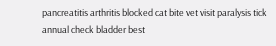pancreatitis arthritis blocked cat bite vet visit paralysis tick annual check bladder best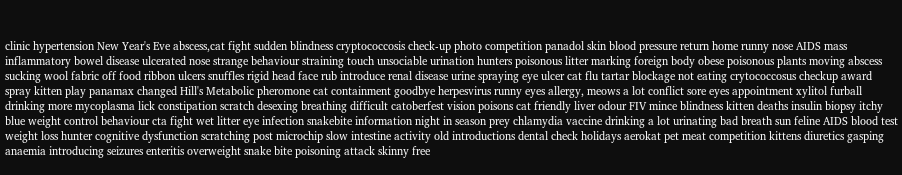clinic hypertension New Year's Eve abscess,cat fight sudden blindness cryptococcosis check-up photo competition panadol skin blood pressure return home runny nose AIDS mass inflammatory bowel disease ulcerated nose strange behaviour straining touch unsociable urination hunters poisonous litter marking foreign body obese poisonous plants moving abscess sucking wool fabric off food ribbon ulcers snuffles rigid head face rub introduce renal disease urine spraying eye ulcer cat flu tartar blockage not eating crytococcosus checkup award spray kitten play panamax changed Hill's Metabolic pheromone cat containment goodbye herpesvirus runny eyes allergy, meows a lot conflict sore eyes appointment xylitol furball drinking more mycoplasma lick constipation scratch desexing breathing difficult catoberfest vision poisons cat friendly liver odour FIV mince blindness kitten deaths insulin biopsy itchy blue weight control behaviour cta fight wet litter eye infection snakebite information night in season prey chlamydia vaccine drinking a lot urinating bad breath sun feline AIDS blood test weight loss hunter cognitive dysfunction scratching post microchip slow intestine activity old introductions dental check holidays aerokat pet meat competition kittens diuretics gasping anaemia introducing seizures enteritis overweight snake bite poisoning attack skinny free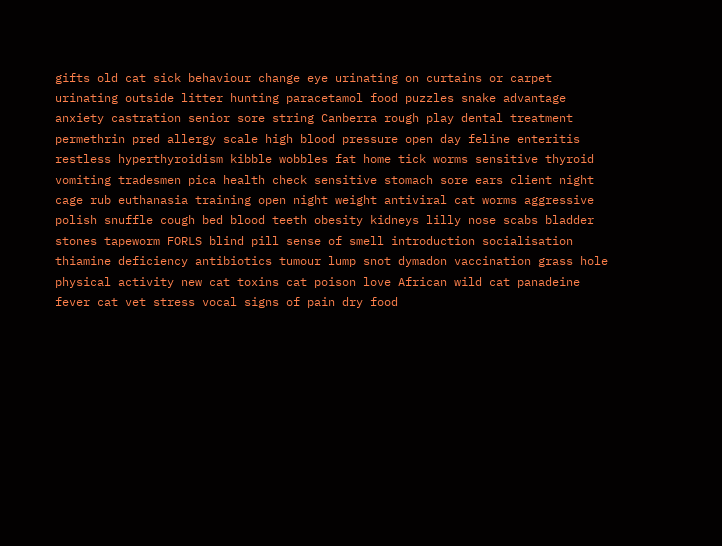gifts old cat sick behaviour change eye urinating on curtains or carpet urinating outside litter hunting paracetamol food puzzles snake advantage anxiety castration senior sore string Canberra rough play dental treatment permethrin pred allergy scale high blood pressure open day feline enteritis restless hyperthyroidism kibble wobbles fat home tick worms sensitive thyroid vomiting tradesmen pica health check sensitive stomach sore ears client night cage rub euthanasia training open night weight antiviral cat worms aggressive polish snuffle cough bed blood teeth obesity kidneys lilly nose scabs bladder stones tapeworm FORLS blind pill sense of smell introduction socialisation thiamine deficiency antibiotics tumour lump snot dymadon vaccination grass hole physical activity new cat toxins cat poison love African wild cat panadeine fever cat vet stress vocal signs of pain dry food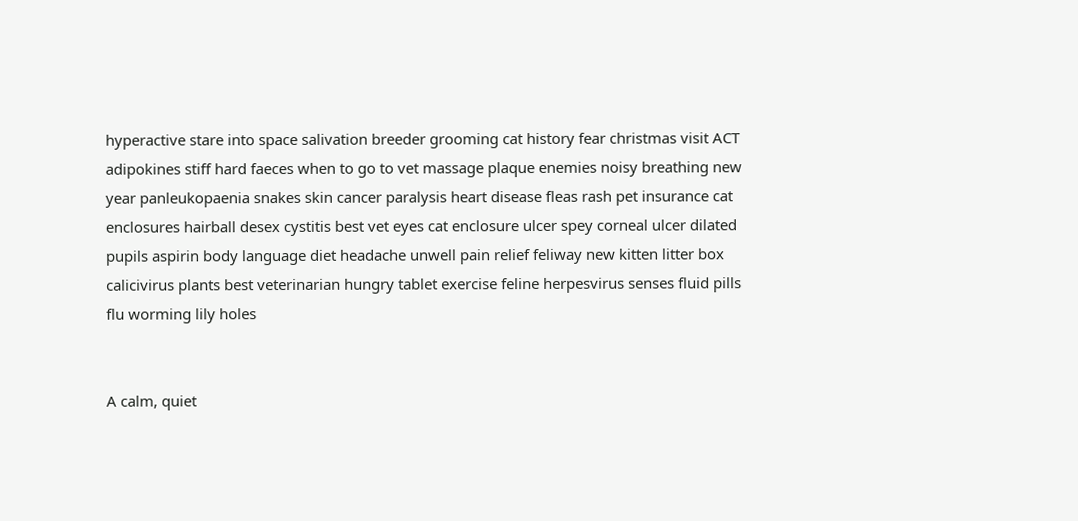hyperactive stare into space salivation breeder grooming cat history fear christmas visit ACT adipokines stiff hard faeces when to go to vet massage plaque enemies noisy breathing new year panleukopaenia snakes skin cancer paralysis heart disease fleas rash pet insurance cat enclosures hairball desex cystitis best vet eyes cat enclosure ulcer spey corneal ulcer dilated pupils aspirin body language diet headache unwell pain relief feliway new kitten litter box calicivirus plants best veterinarian hungry tablet exercise feline herpesvirus senses fluid pills flu worming lily holes


A calm, quiet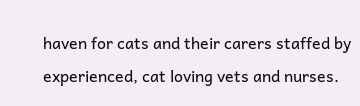haven for cats and their carers staffed by experienced, cat loving vets and nurses.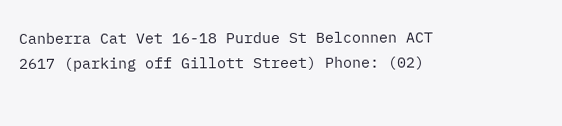Canberra Cat Vet 16-18 Purdue St Belconnen ACT 2617 (parking off Gillott Street) Phone: (02)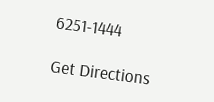6251-1444

Get Directions